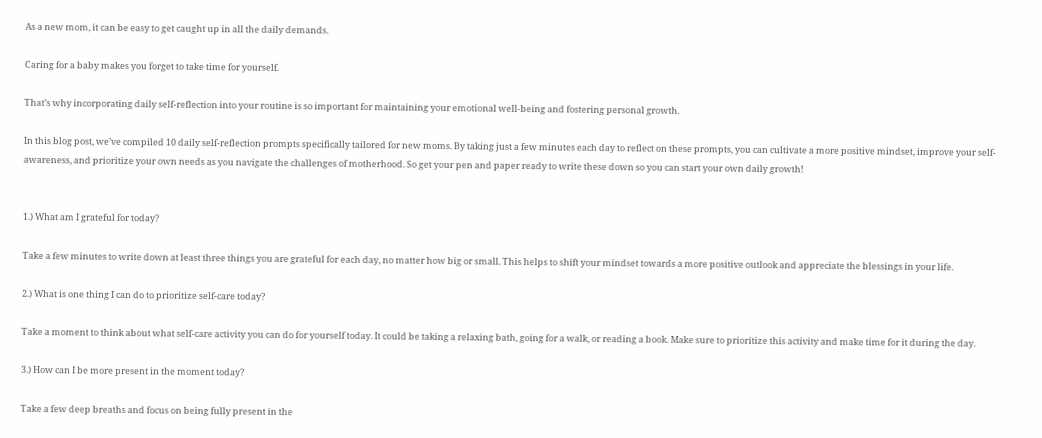As a new mom, it can be easy to get caught up in all the daily demands.

Caring for a baby makes you forget to take time for yourself.

That’s why incorporating daily self-reflection into your routine is so important for maintaining your emotional well-being and fostering personal growth.

In this blog post, we’ve compiled 10 daily self-reflection prompts specifically tailored for new moms. By taking just a few minutes each day to reflect on these prompts, you can cultivate a more positive mindset, improve your self-awareness, and prioritize your own needs as you navigate the challenges of motherhood. So get your pen and paper ready to write these down so you can start your own daily growth!


1.) What am I grateful for today?

Take a few minutes to write down at least three things you are grateful for each day, no matter how big or small. This helps to shift your mindset towards a more positive outlook and appreciate the blessings in your life.

2.) What is one thing I can do to prioritize self-care today?

Take a moment to think about what self-care activity you can do for yourself today. It could be taking a relaxing bath, going for a walk, or reading a book. Make sure to prioritize this activity and make time for it during the day.

3.) How can I be more present in the moment today?

Take a few deep breaths and focus on being fully present in the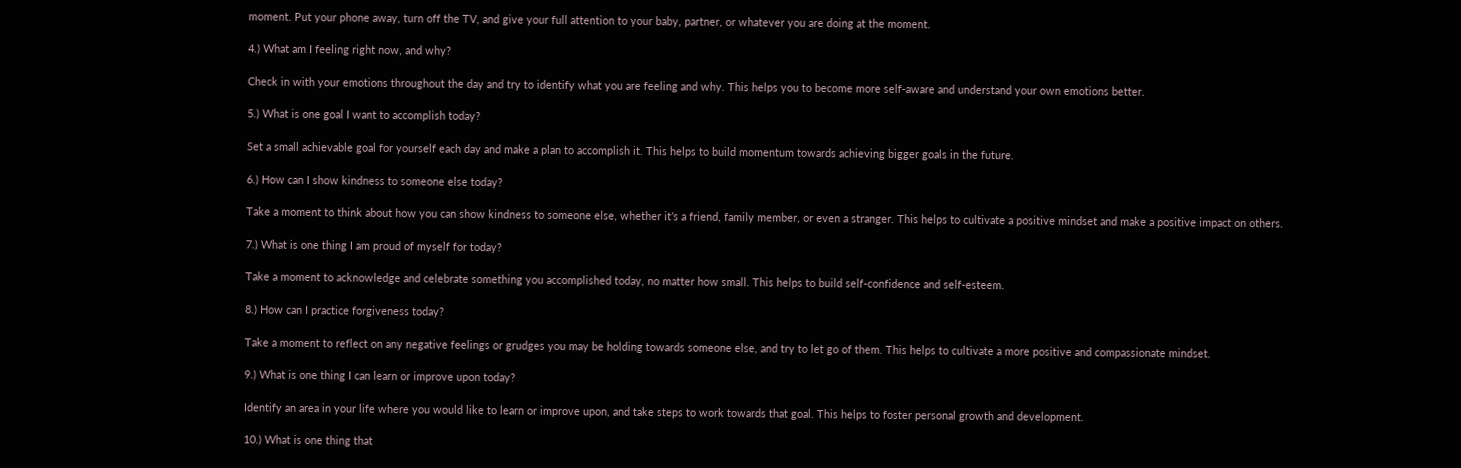moment. Put your phone away, turn off the TV, and give your full attention to your baby, partner, or whatever you are doing at the moment.

4.) What am I feeling right now, and why?

Check in with your emotions throughout the day and try to identify what you are feeling and why. This helps you to become more self-aware and understand your own emotions better.

5.) What is one goal I want to accomplish today?

Set a small achievable goal for yourself each day and make a plan to accomplish it. This helps to build momentum towards achieving bigger goals in the future.

6.) How can I show kindness to someone else today?

Take a moment to think about how you can show kindness to someone else, whether it’s a friend, family member, or even a stranger. This helps to cultivate a positive mindset and make a positive impact on others.

7.) What is one thing I am proud of myself for today?

Take a moment to acknowledge and celebrate something you accomplished today, no matter how small. This helps to build self-confidence and self-esteem.

8.) How can I practice forgiveness today?

Take a moment to reflect on any negative feelings or grudges you may be holding towards someone else, and try to let go of them. This helps to cultivate a more positive and compassionate mindset.

9.) What is one thing I can learn or improve upon today?

Identify an area in your life where you would like to learn or improve upon, and take steps to work towards that goal. This helps to foster personal growth and development.

10.) What is one thing that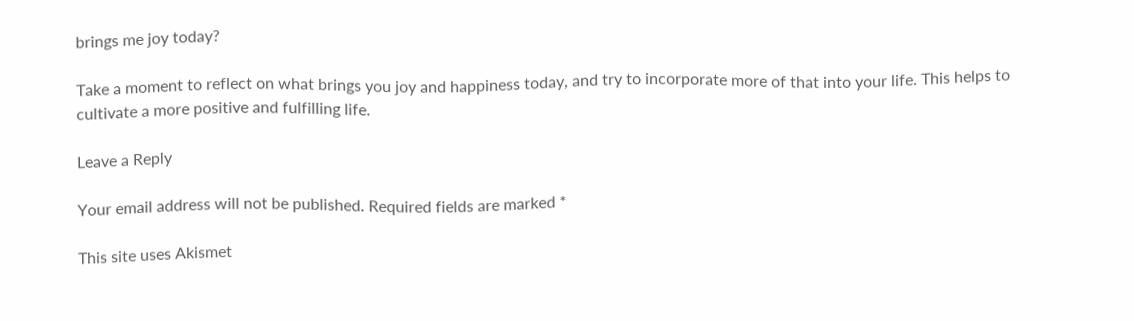brings me joy today?

Take a moment to reflect on what brings you joy and happiness today, and try to incorporate more of that into your life. This helps to cultivate a more positive and fulfilling life.

Leave a Reply

Your email address will not be published. Required fields are marked *

This site uses Akismet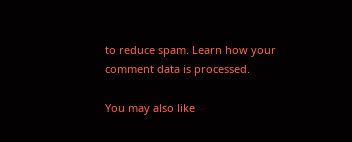to reduce spam. Learn how your comment data is processed.

You may also like